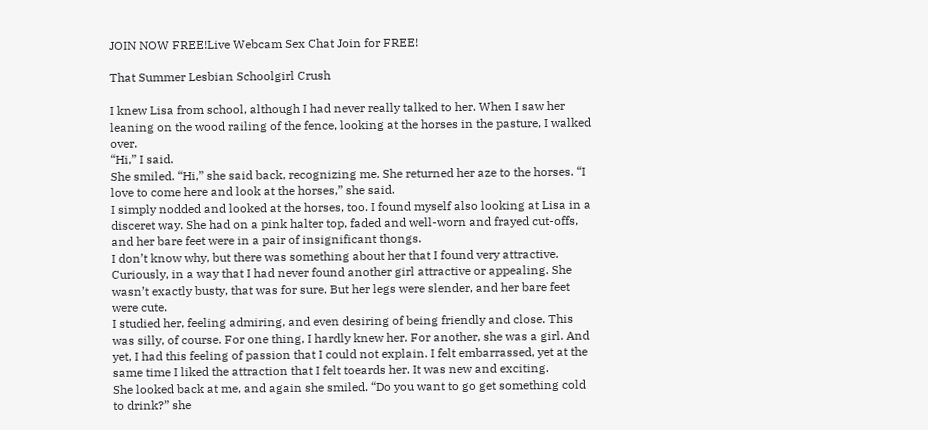JOIN NOW FREE!Live Webcam Sex Chat Join for FREE!

That Summer Lesbian Schoolgirl Crush

I knew Lisa from school, although I had never really talked to her. When I saw her leaning on the wood railing of the fence, looking at the horses in the pasture, I walked over.
“Hi,” I said.
She smiled. “Hi,” she said back, recognizing me. She returned her aze to the horses. “I love to come here and look at the horses,” she said.
I simply nodded and looked at the horses, too. I found myself also looking at Lisa in a disceret way. She had on a pink halter top, faded and well-worn and frayed cut-offs, and her bare feet were in a pair of insignificant thongs.
I don’t know why, but there was something about her that I found very attractive. Curiously, in a way that I had never found another girl attractive or appealing. She wasn’t exactly busty, that was for sure. But her legs were slender, and her bare feet were cute.
I studied her, feeling admiring, and even desiring of being friendly and close. This was silly, of course. For one thing, I hardly knew her. For another, she was a girl. And yet, I had this feeling of passion that I could not explain. I felt embarrassed, yet at the same time I liked the attraction that I felt toeards her. It was new and exciting.
She looked back at me, and again she smiled. “Do you want to go get something cold to drink?” she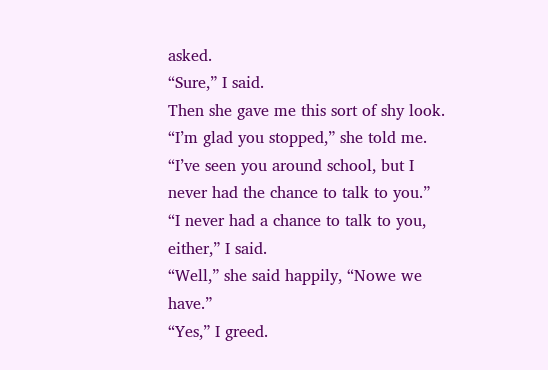asked.
“Sure,” I said.
Then she gave me this sort of shy look. “I’m glad you stopped,” she told me. “I’ve seen you around school, but I never had the chance to talk to you.”
“I never had a chance to talk to you, either,” I said.
“Well,” she said happily, “Nowe we have.”
“Yes,” I greed.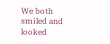We both smiled and looked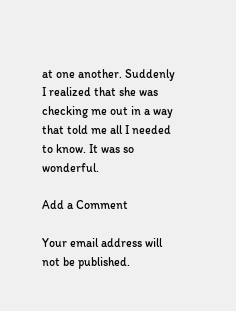at one another. Suddenly I realized that she was checking me out in a way that told me all I needed to know. It was so wonderful.

Add a Comment

Your email address will not be published.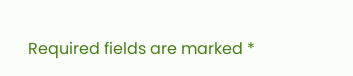Required fields are marked *